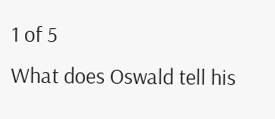1 of 5
What does Oswald tell his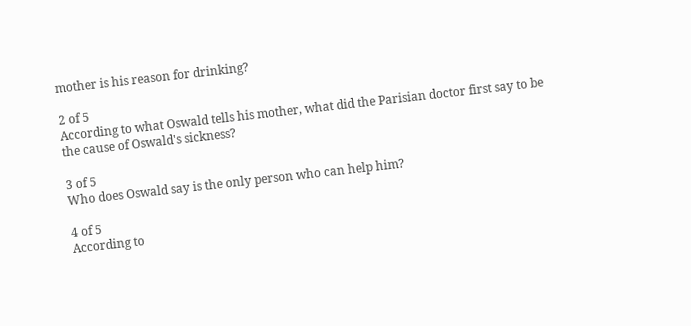mother is his reason for drinking?

2 of 5
According to what Oswald tells his mother, what did the Parisian doctor first say to be the cause of Oswald's sickness?

3 of 5
Who does Oswald say is the only person who can help him?

4 of 5
According to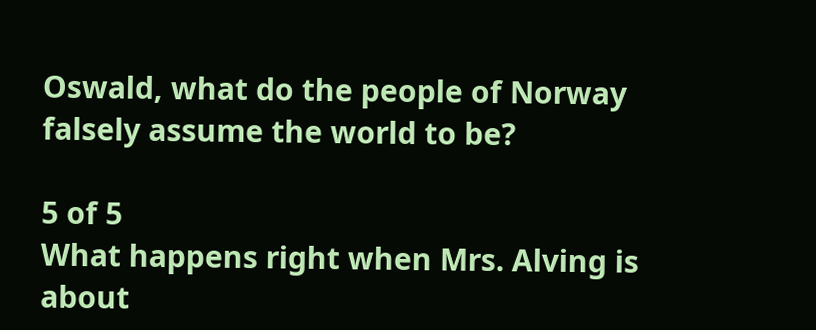Oswald, what do the people of Norway falsely assume the world to be?

5 of 5
What happens right when Mrs. Alving is about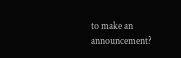to make an announcement?